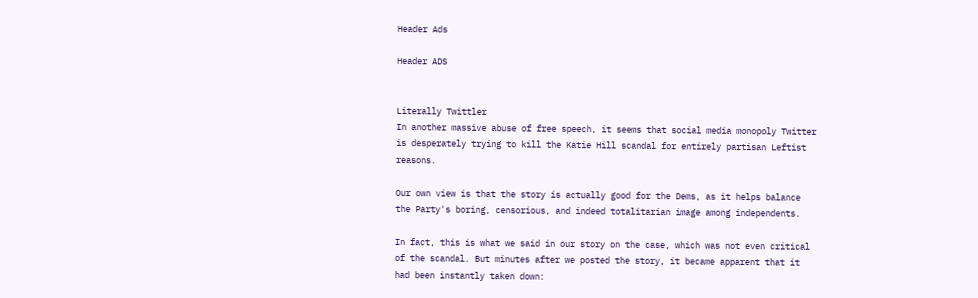Header Ads

Header ADS


Literally Twittler
In another massive abuse of free speech, it seems that social media monopoly Twitter is desperately trying to kill the Katie Hill scandal for entirely partisan Leftist reasons.

Our own view is that the story is actually good for the Dems, as it helps balance the Party's boring, censorious, and indeed totalitarian image among independents.

In fact, this is what we said in our story on the case, which was not even critical of the scandal. But minutes after we posted the story, it became apparent that it had been instantly taken down: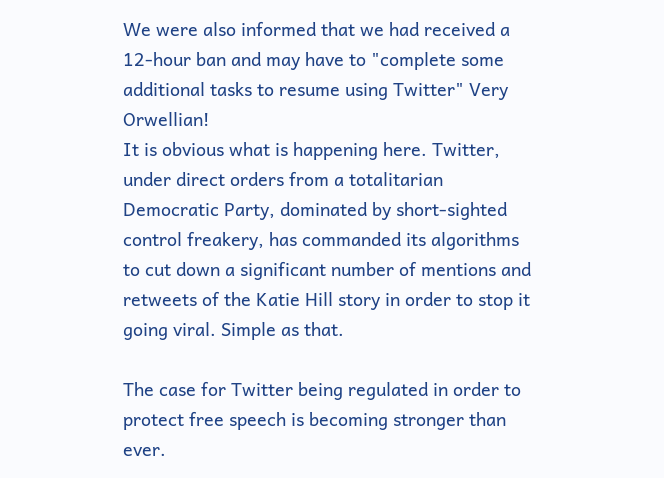We were also informed that we had received a 12-hour ban and may have to "complete some additional tasks to resume using Twitter" Very Orwellian!
It is obvious what is happening here. Twitter, under direct orders from a totalitarian Democratic Party, dominated by short-sighted control freakery, has commanded its algorithms to cut down a significant number of mentions and retweets of the Katie Hill story in order to stop it going viral. Simple as that.

The case for Twitter being regulated in order to protect free speech is becoming stronger than ever.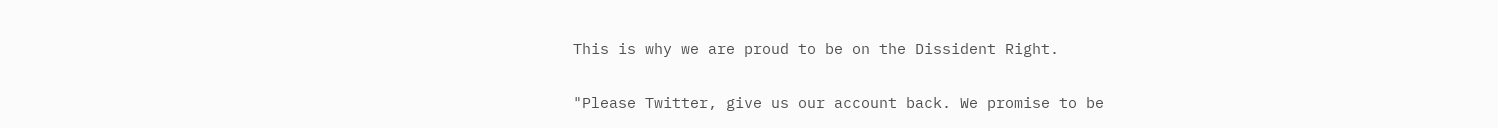This is why we are proud to be on the Dissident Right.

"Please Twitter, give us our account back. We promise to be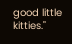good little kitties."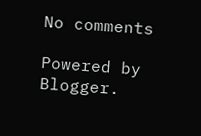No comments

Powered by Blogger.